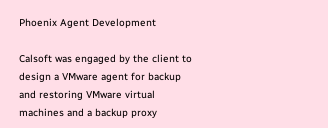Phoenix Agent Development

Calsoft was engaged by the client to design a VMware agent for backup and restoring VMware virtual machines and a backup proxy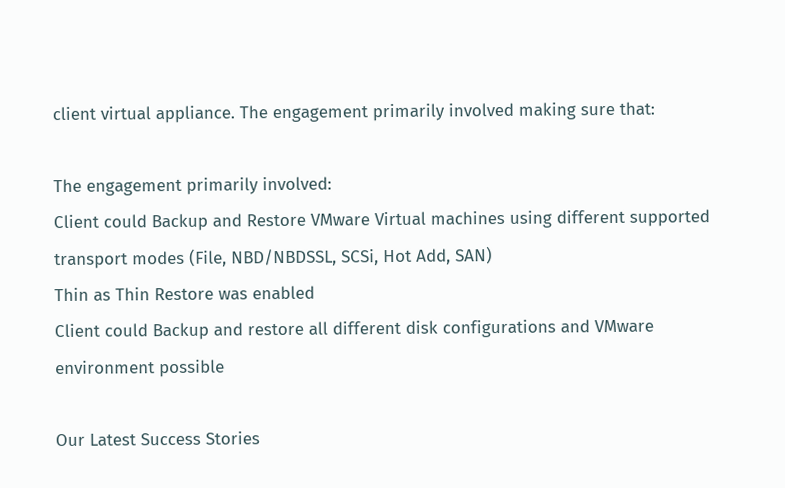client virtual appliance. The engagement primarily involved making sure that:

The engagement primarily involved:
Client could Backup and Restore VMware Virtual machines using different supported transport modes (File, NBD/NBDSSL, SCSi, Hot Add, SAN)
Thin as Thin Restore was enabled
Client could Backup and restore all different disk configurations and VMware environment possible

Our Latest Success Stories